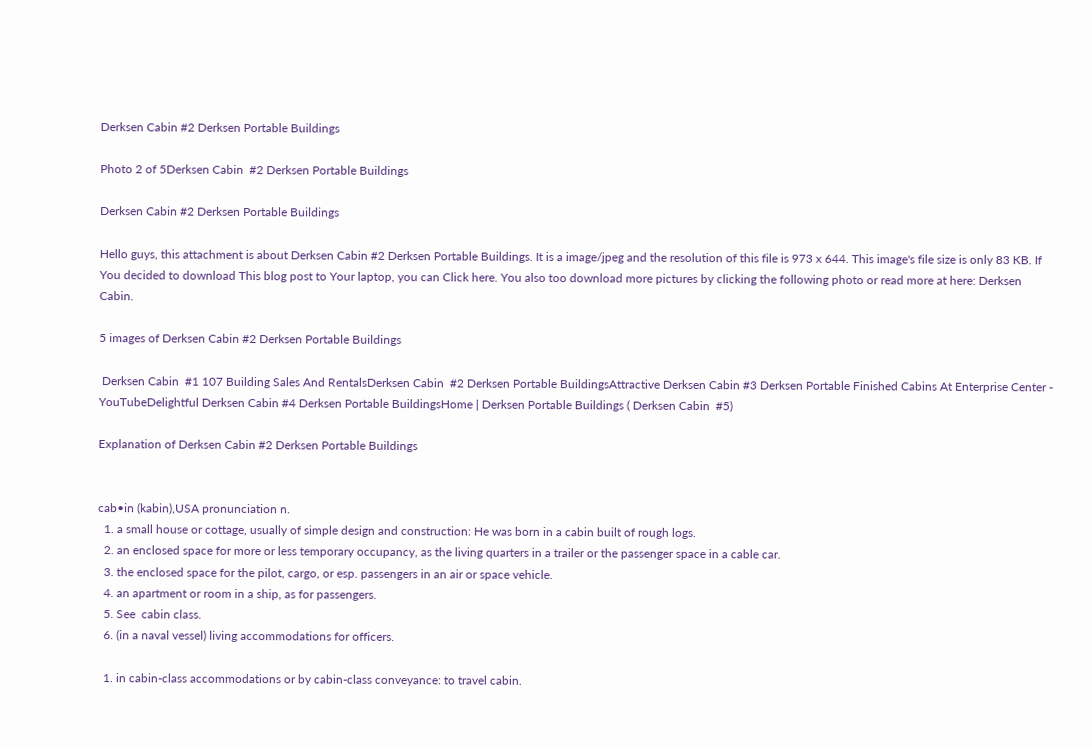Derksen Cabin #2 Derksen Portable Buildings

Photo 2 of 5Derksen Cabin  #2 Derksen Portable Buildings

Derksen Cabin #2 Derksen Portable Buildings

Hello guys, this attachment is about Derksen Cabin #2 Derksen Portable Buildings. It is a image/jpeg and the resolution of this file is 973 x 644. This image's file size is only 83 KB. If You decided to download This blog post to Your laptop, you can Click here. You also too download more pictures by clicking the following photo or read more at here: Derksen Cabin.

5 images of Derksen Cabin #2 Derksen Portable Buildings

 Derksen Cabin  #1 107 Building Sales And RentalsDerksen Cabin  #2 Derksen Portable BuildingsAttractive Derksen Cabin #3 Derksen Portable Finished Cabins At Enterprise Center - YouTubeDelightful Derksen Cabin #4 Derksen Portable BuildingsHome | Derksen Portable Buildings ( Derksen Cabin  #5)

Explanation of Derksen Cabin #2 Derksen Portable Buildings


cab•in (kabin),USA pronunciation n.
  1. a small house or cottage, usually of simple design and construction: He was born in a cabin built of rough logs.
  2. an enclosed space for more or less temporary occupancy, as the living quarters in a trailer or the passenger space in a cable car.
  3. the enclosed space for the pilot, cargo, or esp. passengers in an air or space vehicle.
  4. an apartment or room in a ship, as for passengers.
  5. See  cabin class.
  6. (in a naval vessel) living accommodations for officers.

  1. in cabin-class accommodations or by cabin-class conveyance: to travel cabin.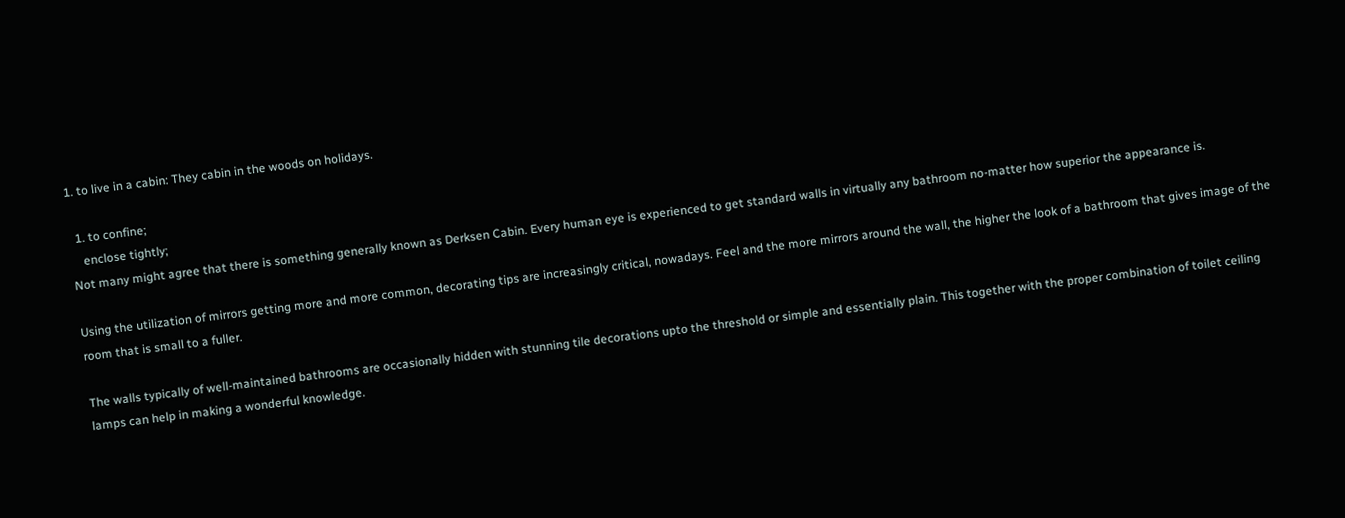1. to live in a cabin: They cabin in the woods on holidays.

  1. to confine;
    enclose tightly;
Not many might agree that there is something generally known as Derksen Cabin. Every human eye is experienced to get standard walls in virtually any bathroom no-matter how superior the appearance is.

Using the utilization of mirrors getting more and more common, decorating tips are increasingly critical, nowadays. Feel and the more mirrors around the wall, the higher the look of a bathroom that gives image of the room that is small to a fuller.

The walls typically of well-maintained bathrooms are occasionally hidden with stunning tile decorations upto the threshold or simple and essentially plain. This together with the proper combination of toilet ceiling lamps can help in making a wonderful knowledge.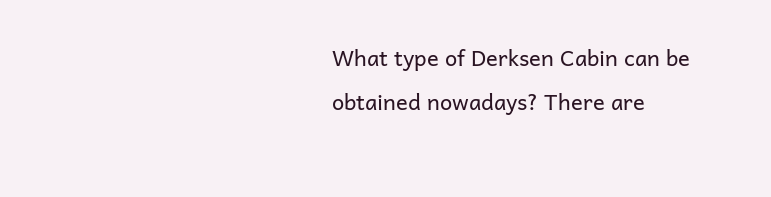What type of Derksen Cabin can be obtained nowadays? There are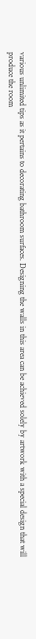various unlimited tips as it pertains to decorating bathroom surfaces. Designing the walls in this area can be achieved solely by artwork with a special design that will produce the room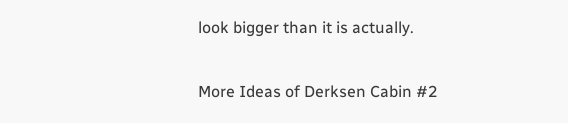look bigger than it is actually.

More Ideas of Derksen Cabin #2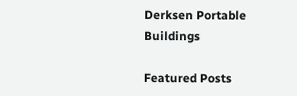Derksen Portable Buildings

Featured Posts